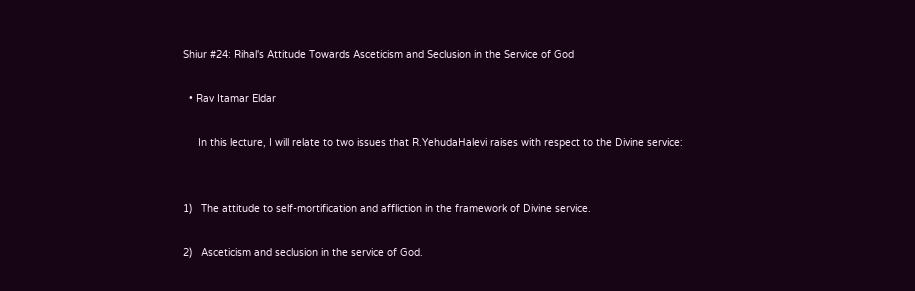Shiur #24: Rihal's Attitude Towards Asceticism and Seclusion in the Service of God

  • Rav Itamar Eldar

     In this lecture, I will relate to two issues that R.YehudaHalevi raises with respect to the Divine service:


1)   The attitude to self-mortification and affliction in the framework of Divine service.

2)   Asceticism and seclusion in the service of God.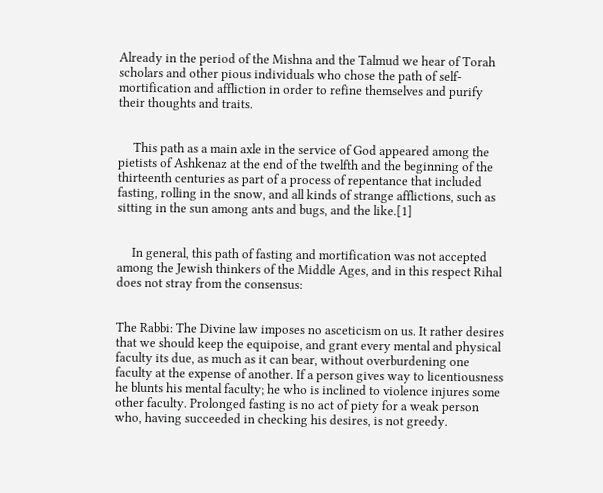Already in the period of the Mishna and the Talmud we hear of Torah scholars and other pious individuals who chose the path of self-mortification and affliction in order to refine themselves and purify their thoughts and traits.


     This path as a main axle in the service of God appeared among the pietists of Ashkenaz at the end of the twelfth and the beginning of the thirteenth centuries as part of a process of repentance that included fasting, rolling in the snow, and all kinds of strange afflictions, such as sitting in the sun among ants and bugs, and the like.[1]


     In general, this path of fasting and mortification was not accepted among the Jewish thinkers of the Middle Ages, and in this respect Rihal does not stray from the consensus:


The Rabbi: The Divine law imposes no asceticism on us. It rather desires that we should keep the equipoise, and grant every mental and physical faculty its due, as much as it can bear, without overburdening one faculty at the expense of another. If a person gives way to licentiousness he blunts his mental faculty; he who is inclined to violence injures some other faculty. Prolonged fasting is no act of piety for a weak person who, having succeeded in checking his desires, is not greedy.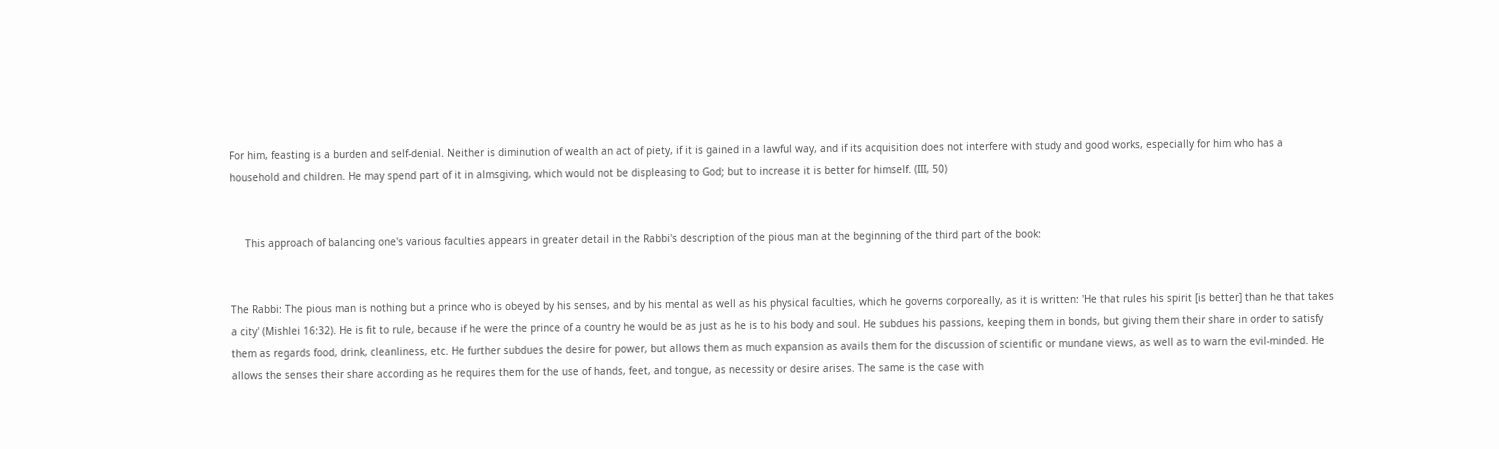For him, feasting is a burden and self-denial. Neither is diminution of wealth an act of piety, if it is gained in a lawful way, and if its acquisition does not interfere with study and good works, especially for him who has a household and children. He may spend part of it in almsgiving, which would not be displeasing to God; but to increase it is better for himself. (III, 50)


     This approach of balancing one's various faculties appears in greater detail in the Rabbi's description of the pious man at the beginning of the third part of the book:


The Rabbi: The pious man is nothing but a prince who is obeyed by his senses, and by his mental as well as his physical faculties, which he governs corporeally, as it is written: 'He that rules his spirit [is better] than he that takes a city' (Mishlei 16:32). He is fit to rule, because if he were the prince of a country he would be as just as he is to his body and soul. He subdues his passions, keeping them in bonds, but giving them their share in order to satisfy them as regards food, drink, cleanliness, etc. He further subdues the desire for power, but allows them as much expansion as avails them for the discussion of scientific or mundane views, as well as to warn the evil-minded. He allows the senses their share according as he requires them for the use of hands, feet, and tongue, as necessity or desire arises. The same is the case with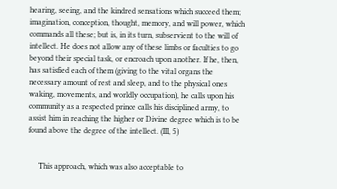hearing, seeing, and the kindred sensations which succeed them; imagination, conception, thought, memory, and will power, which commands all these; but is, in its turn, subservient to the will of intellect. He does not allow any of these limbs or faculties to go beyond their special task, or encroach upon another. If he, then, has satisfied each of them (giving to the vital organs the necessary amount of rest and sleep, and to the physical ones waking, movements, and worldly occupation), he calls upon his community as a respected prince calls his disciplined army, to assist him in reaching the higher or Divine degree which is to be found above the degree of the intellect. (III, 5)


     This approach, which was also acceptable to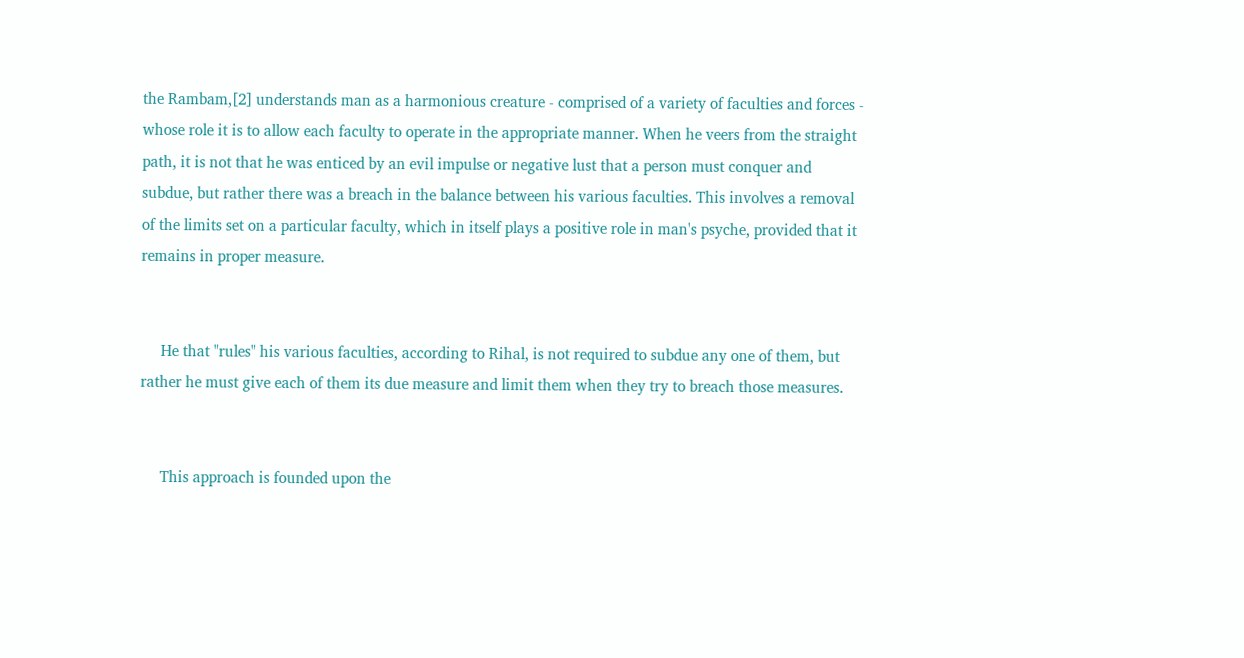the Rambam,[2] understands man as a harmonious creature - comprised of a variety of faculties and forces - whose role it is to allow each faculty to operate in the appropriate manner. When he veers from the straight path, it is not that he was enticed by an evil impulse or negative lust that a person must conquer and subdue, but rather there was a breach in the balance between his various faculties. This involves a removal of the limits set on a particular faculty, which in itself plays a positive role in man's psyche, provided that it remains in proper measure.


     He that "rules" his various faculties, according to Rihal, is not required to subdue any one of them, but rather he must give each of them its due measure and limit them when they try to breach those measures.


     This approach is founded upon the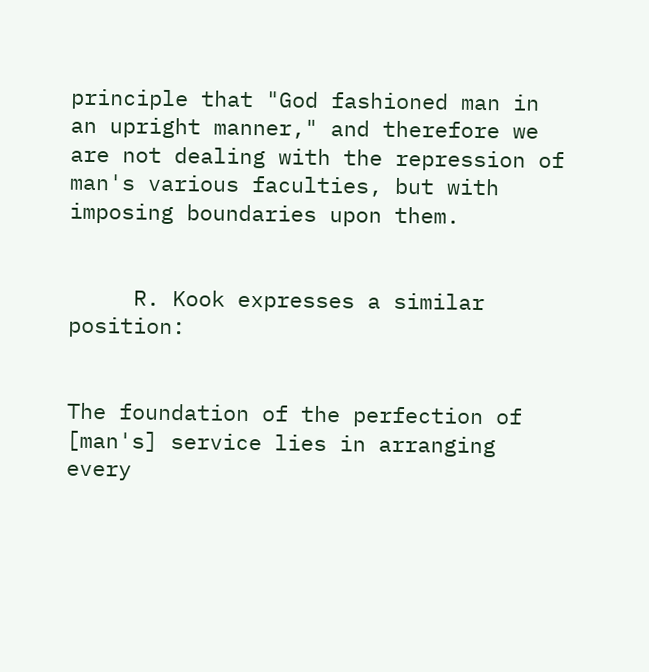principle that "God fashioned man in an upright manner," and therefore we are not dealing with the repression of man's various faculties, but with imposing boundaries upon them.


     R. Kook expresses a similar position:


The foundation of the perfection of [man's] service lies in arranging every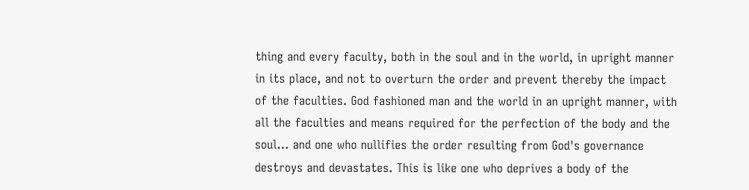thing and every faculty, both in the soul and in the world, in upright manner in its place, and not to overturn the order and prevent thereby the impact of the faculties. God fashioned man and the world in an upright manner, with all the faculties and means required for the perfection of the body and the soul… and one who nullifies the order resulting from God's governance destroys and devastates. This is like one who deprives a body of the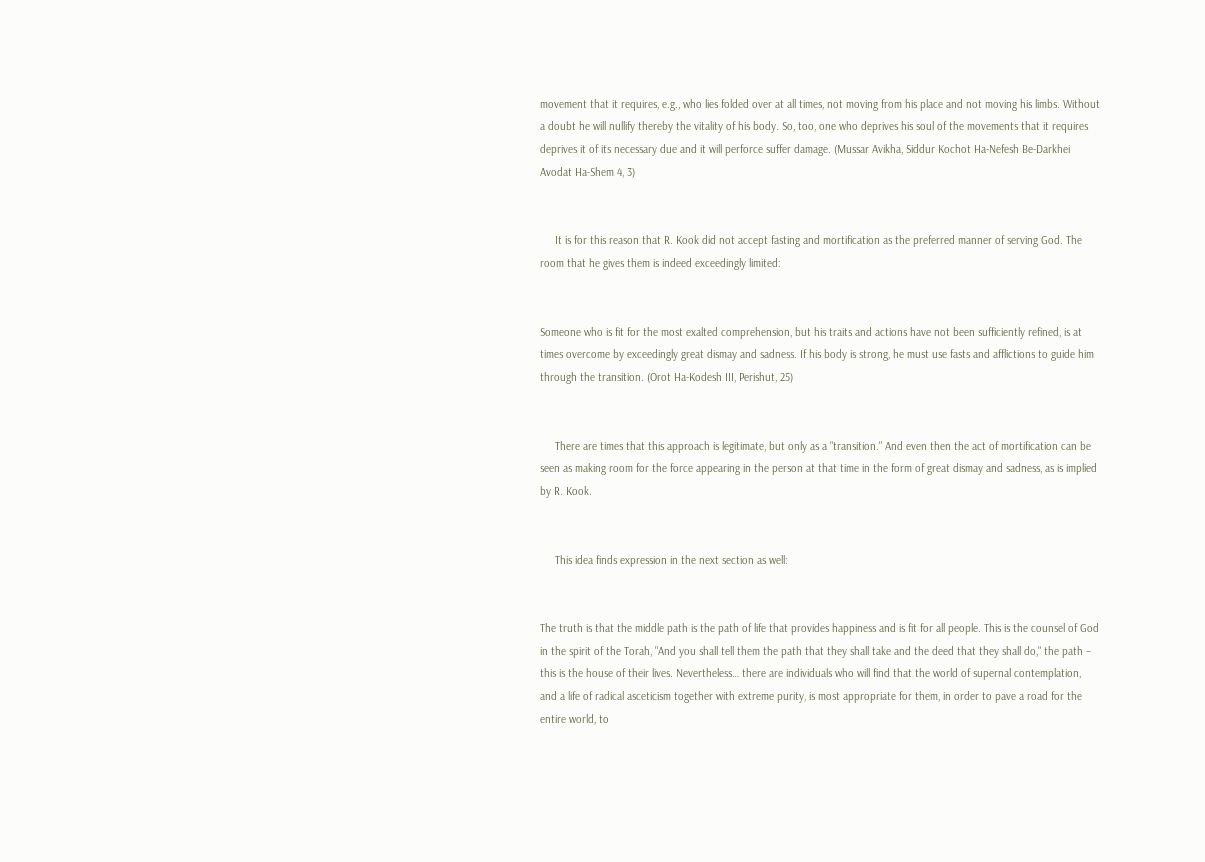movement that it requires, e.g., who lies folded over at all times, not moving from his place and not moving his limbs. Without a doubt he will nullify thereby the vitality of his body. So, too, one who deprives his soul of the movements that it requires deprives it of its necessary due and it will perforce suffer damage. (Mussar Avikha, Siddur Kochot Ha-Nefesh Be-Darkhei Avodat Ha-Shem 4, 3)


     It is for this reason that R. Kook did not accept fasting and mortification as the preferred manner of serving God. The room that he gives them is indeed exceedingly limited:


Someone who is fit for the most exalted comprehension, but his traits and actions have not been sufficiently refined, is at times overcome by exceedingly great dismay and sadness. If his body is strong, he must use fasts and afflictions to guide him through the transition. (Orot Ha-Kodesh III, Perishut, 25)


     There are times that this approach is legitimate, but only as a "transition." And even then the act of mortification can be seen as making room for the force appearing in the person at that time in the form of great dismay and sadness, as is implied by R. Kook.


     This idea finds expression in the next section as well:


The truth is that the middle path is the path of life that provides happiness and is fit for all people. This is the counsel of God in the spirit of the Torah, "And you shall tell them the path that they shall take and the deed that they shall do," the path – this is the house of their lives. Nevertheless… there are individuals who will find that the world of supernal contemplation, and a life of radical asceticism together with extreme purity, is most appropriate for them, in order to pave a road for the entire world, to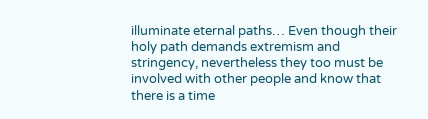illuminate eternal paths… Even though their holy path demands extremism and stringency, nevertheless they too must be involved with other people and know that there is a time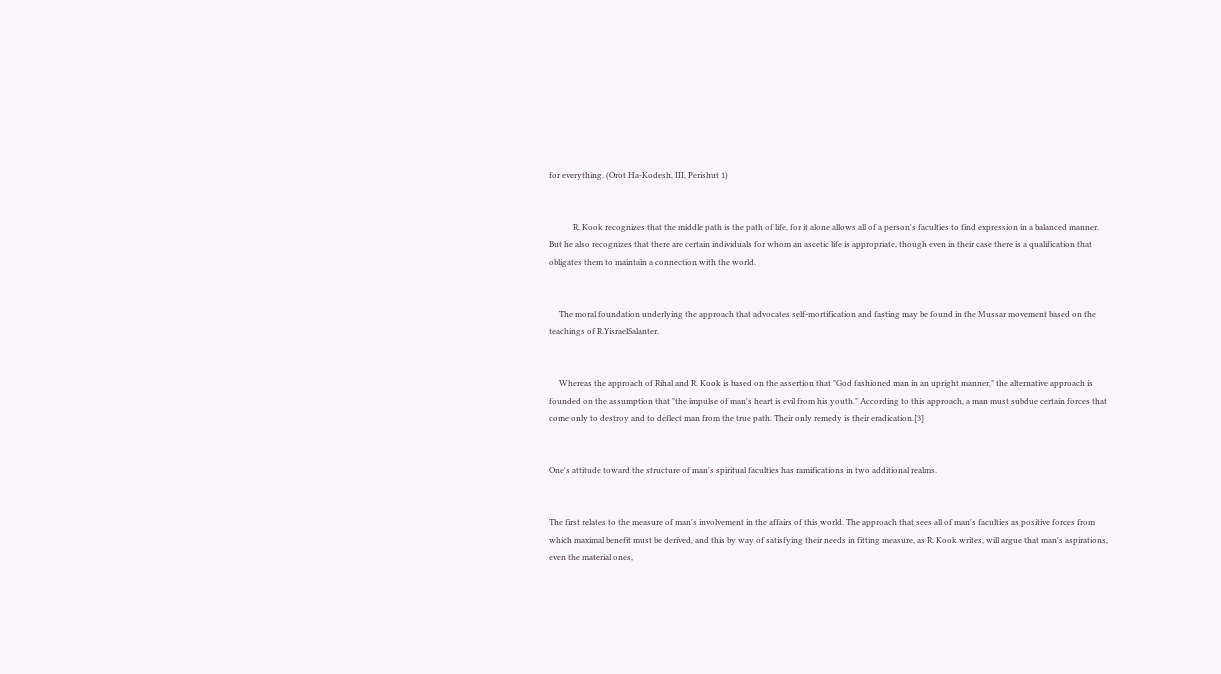for everything. (Orot Ha-Kodesh, III, Perishut 1)


            R. Kook recognizes that the middle path is the path of life, for it alone allows all of a person's faculties to find expression in a balanced manner. But he also recognizes that there are certain individuals for whom an ascetic life is appropriate, though even in their case there is a qualification that obligates them to maintain a connection with the world.


     The moral foundation underlying the approach that advocates self-mortification and fasting may be found in the Mussar movement based on the teachings of R.YisraelSalanter.


     Whereas the approach of Rihal and R. Kook is based on the assertion that "God fashioned man in an upright manner," the alternative approach is founded on the assumption that "the impulse of man's heart is evil from his youth." According to this approach, a man must subdue certain forces that come only to destroy and to deflect man from the true path. Their only remedy is their eradication.[3]


One's attitude toward the structure of man's spiritual faculties has ramifications in two additional realms.


The first relates to the measure of man's involvement in the affairs of this world. The approach that sees all of man's faculties as positive forces from which maximal benefit must be derived, and this by way of satisfying their needs in fitting measure, as R. Kook writes, will argue that man's aspirations, even the material ones,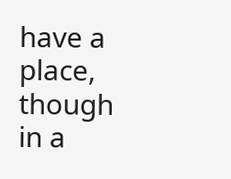have a place, though in a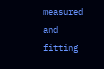measured and fitting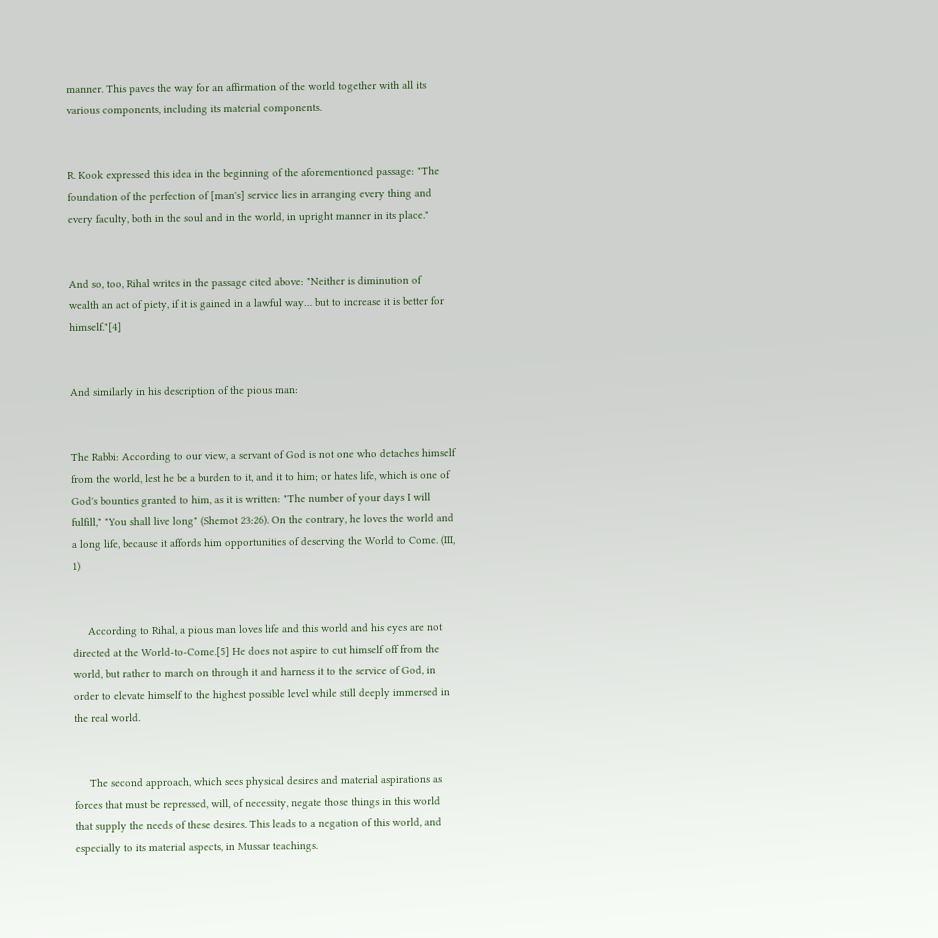manner. This paves the way for an affirmation of the world together with all its various components, including its material components.


R. Kook expressed this idea in the beginning of the aforementioned passage: "The foundation of the perfection of [man's] service lies in arranging every thing and every faculty, both in the soul and in the world, in upright manner in its place."


And so, too, Rihal writes in the passage cited above: "Neither is diminution of wealth an act of piety, if it is gained in a lawful way… but to increase it is better for himself."[4]


And similarly in his description of the pious man:


The Rabbi: According to our view, a servant of God is not one who detaches himself from the world, lest he be a burden to it, and it to him; or hates life, which is one of God's bounties granted to him, as it is written: "The number of your days I will fulfill," "You shall live long" (Shemot 23:26). On the contrary, he loves the world and a long life, because it affords him opportunities of deserving the World to Come. (III, 1)


     According to Rihal, a pious man loves life and this world and his eyes are not directed at the World-to-Come.[5] He does not aspire to cut himself off from the world, but rather to march on through it and harness it to the service of God, in order to elevate himself to the highest possible level while still deeply immersed in the real world.


     The second approach, which sees physical desires and material aspirations as forces that must be repressed, will, of necessity, negate those things in this world that supply the needs of these desires. This leads to a negation of this world, and especially to its material aspects, in Mussar teachings.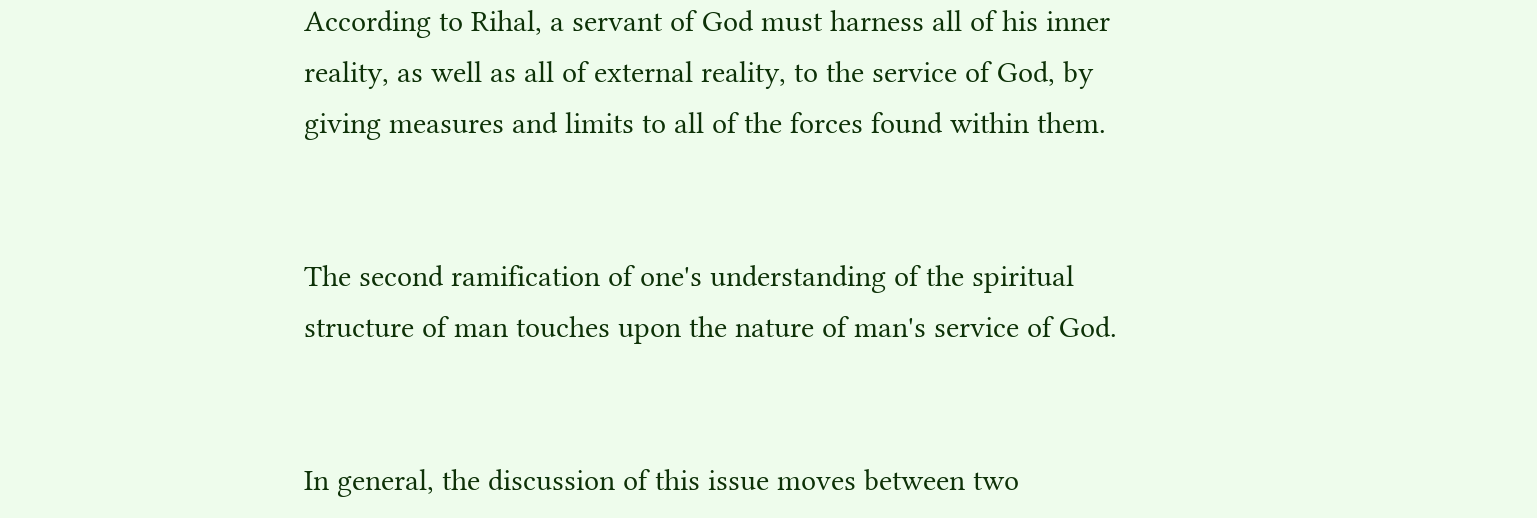According to Rihal, a servant of God must harness all of his inner reality, as well as all of external reality, to the service of God, by giving measures and limits to all of the forces found within them.


The second ramification of one's understanding of the spiritual structure of man touches upon the nature of man's service of God.


In general, the discussion of this issue moves between two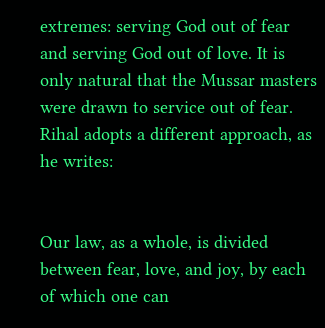extremes: serving God out of fear and serving God out of love. It is only natural that the Mussar masters were drawn to service out of fear. Rihal adopts a different approach, as he writes:


Our law, as a whole, is divided between fear, love, and joy, by each of which one can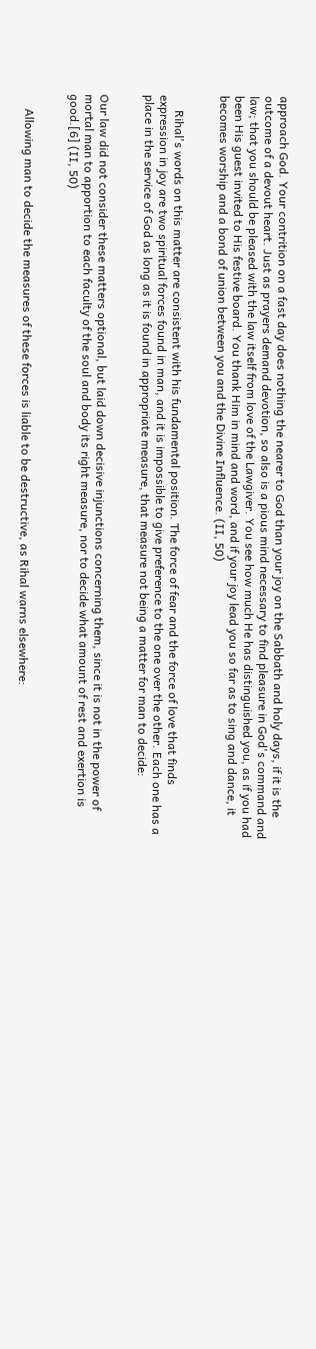approach God. Your contrition on a fast day does nothing the nearer to God than your joy on the Sabbath and holy days, if it is the outcome of a devout heart. Just as prayers demand devotion, so also is a pious mind necessary to find pleasure in God's command and law; that you should be pleased with the law itself from love of the Lawgiver. You see how much He has distinguished you, as if you had been His guest invited to His festive board. You thank Him in mind and word, and if your joy lead you so far as to sing and dance, it becomes worship and a bond of union between you and the Divine Influence. (II, 50)


     Rihal's words on this matter are consistent with his fundamental position. The force of fear and the force of love that finds expression in joy are two spiritual forces found in man, and it is impossible to give preference to the one over the other. Each one has a place in the service of God as long as it is found in appropriate measure, that measure not being a matter for man to decide:


Our law did not consider these matters optional, but laid down decisive injunctions concerning them, since it is not in the power of mortal man to apportion to each faculty of the soul and body its right measure, nor to decide what amount of rest and exertion is good.[6] (II, 50)


     Allowing man to decide the measures of these forces is liable to be destructive, as Rihal warns elsewhere: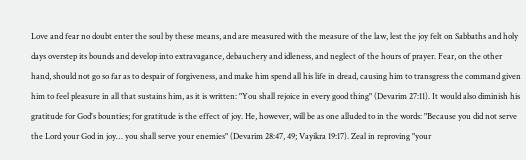Love and fear no doubt enter the soul by these means, and are measured with the measure of the law, lest the joy felt on Sabbaths and holy days overstep its bounds and develop into extravagance, debauchery and idleness, and neglect of the hours of prayer. Fear, on the other hand, should not go so far as to despair of forgiveness, and make him spend all his life in dread, causing him to transgress the command given him to feel pleasure in all that sustains him, as it is written: "You shall rejoice in every good thing" (Devarim 27:11). It would also diminish his gratitude for God's bounties; for gratitude is the effect of joy. He, however, will be as one alluded to in the words: "Because you did not serve the Lord your God in joy… you shall serve your enemies" (Devarim 28:47, 49; Vayikra 19:17). Zeal in reproving "your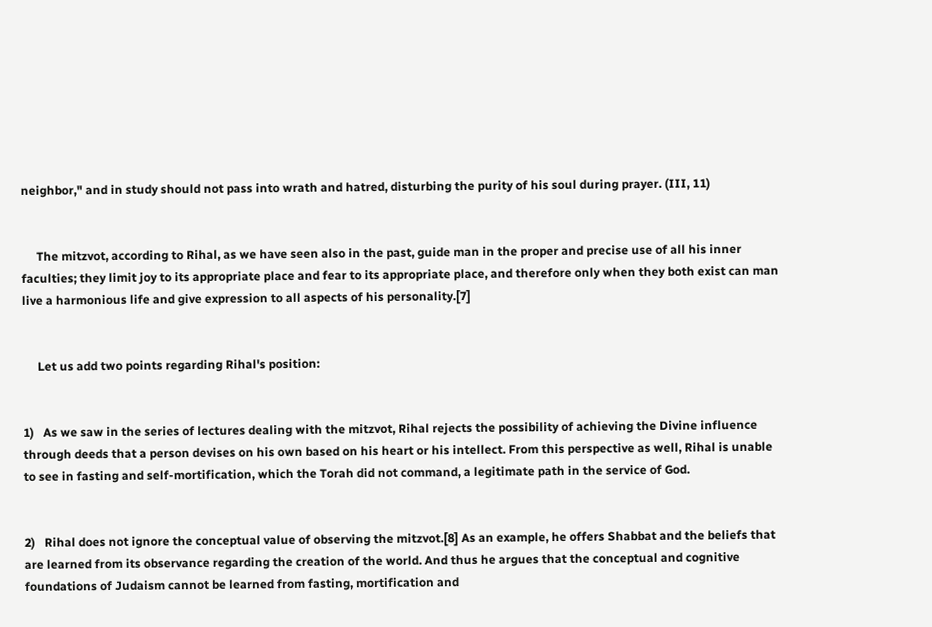neighbor," and in study should not pass into wrath and hatred, disturbing the purity of his soul during prayer. (III, 11)


     The mitzvot, according to Rihal, as we have seen also in the past, guide man in the proper and precise use of all his inner faculties; they limit joy to its appropriate place and fear to its appropriate place, and therefore only when they both exist can man live a harmonious life and give expression to all aspects of his personality.[7]


     Let us add two points regarding Rihal's position:


1)   As we saw in the series of lectures dealing with the mitzvot, Rihal rejects the possibility of achieving the Divine influence through deeds that a person devises on his own based on his heart or his intellect. From this perspective as well, Rihal is unable to see in fasting and self-mortification, which the Torah did not command, a legitimate path in the service of God.


2)   Rihal does not ignore the conceptual value of observing the mitzvot.[8] As an example, he offers Shabbat and the beliefs that are learned from its observance regarding the creation of the world. And thus he argues that the conceptual and cognitive foundations of Judaism cannot be learned from fasting, mortification and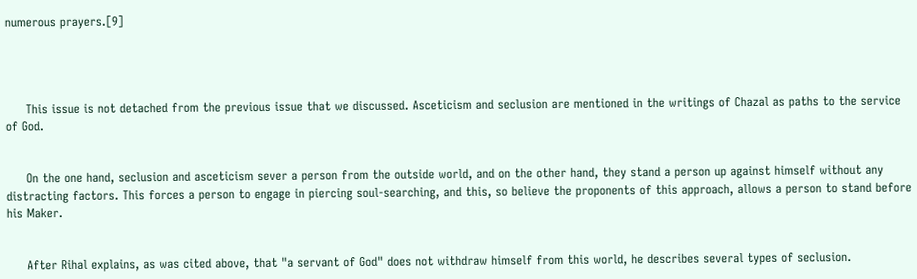numerous prayers.[9]




     This issue is not detached from the previous issue that we discussed. Asceticism and seclusion are mentioned in the writings of Chazal as paths to the service of God.


     On the one hand, seclusion and asceticism sever a person from the outside world, and on the other hand, they stand a person up against himself without any distracting factors. This forces a person to engage in piercing soul-searching, and this, so believe the proponents of this approach, allows a person to stand before his Maker.


     After Rihal explains, as was cited above, that "a servant of God" does not withdraw himself from this world, he describes several types of seclusion.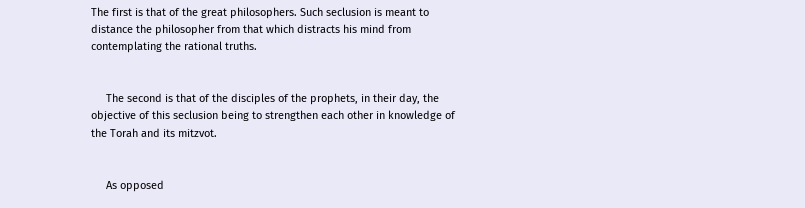The first is that of the great philosophers. Such seclusion is meant to distance the philosopher from that which distracts his mind from contemplating the rational truths.


     The second is that of the disciples of the prophets, in their day, the objective of this seclusion being to strengthen each other in knowledge of the Torah and its mitzvot.


     As opposed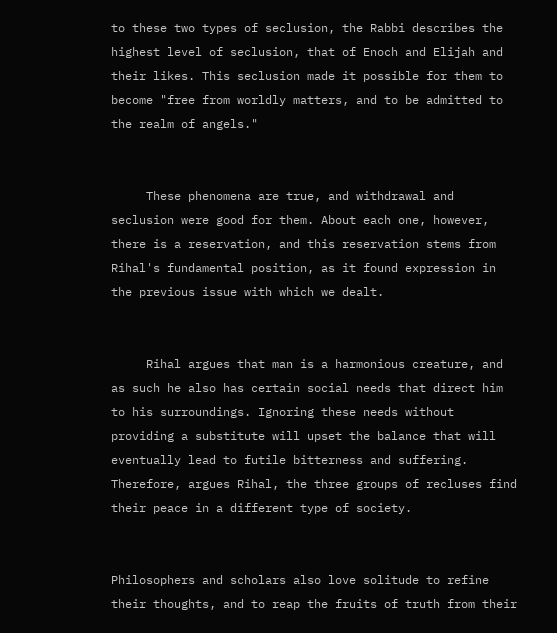to these two types of seclusion, the Rabbi describes the highest level of seclusion, that of Enoch and Elijah and their likes. This seclusion made it possible for them to become "free from worldly matters, and to be admitted to the realm of angels."


     These phenomena are true, and withdrawal and seclusion were good for them. About each one, however, there is a reservation, and this reservation stems from Rihal's fundamental position, as it found expression in the previous issue with which we dealt.


     Rihal argues that man is a harmonious creature, and as such he also has certain social needs that direct him to his surroundings. Ignoring these needs without providing a substitute will upset the balance that will eventually lead to futile bitterness and suffering. Therefore, argues Rihal, the three groups of recluses find their peace in a different type of society.


Philosophers and scholars also love solitude to refine their thoughts, and to reap the fruits of truth from their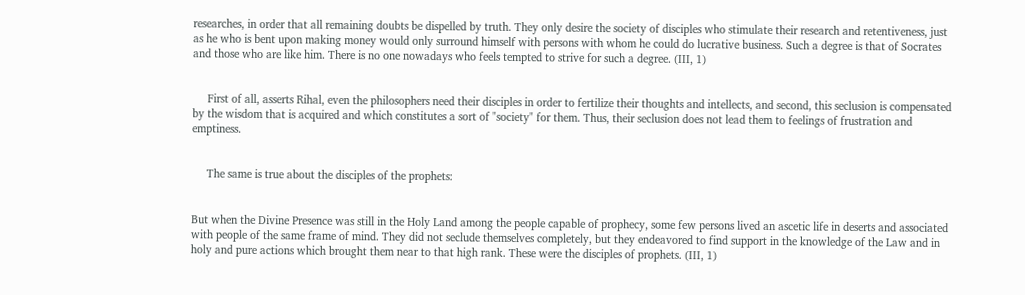researches, in order that all remaining doubts be dispelled by truth. They only desire the society of disciples who stimulate their research and retentiveness, just as he who is bent upon making money would only surround himself with persons with whom he could do lucrative business. Such a degree is that of Socrates and those who are like him. There is no one nowadays who feels tempted to strive for such a degree. (III, 1)


     First of all, asserts Rihal, even the philosophers need their disciples in order to fertilize their thoughts and intellects, and second, this seclusion is compensated by the wisdom that is acquired and which constitutes a sort of "society" for them. Thus, their seclusion does not lead them to feelings of frustration and emptiness.


     The same is true about the disciples of the prophets:


But when the Divine Presence was still in the Holy Land among the people capable of prophecy, some few persons lived an ascetic life in deserts and associated with people of the same frame of mind. They did not seclude themselves completely, but they endeavored to find support in the knowledge of the Law and in holy and pure actions which brought them near to that high rank. These were the disciples of prophets. (III, 1)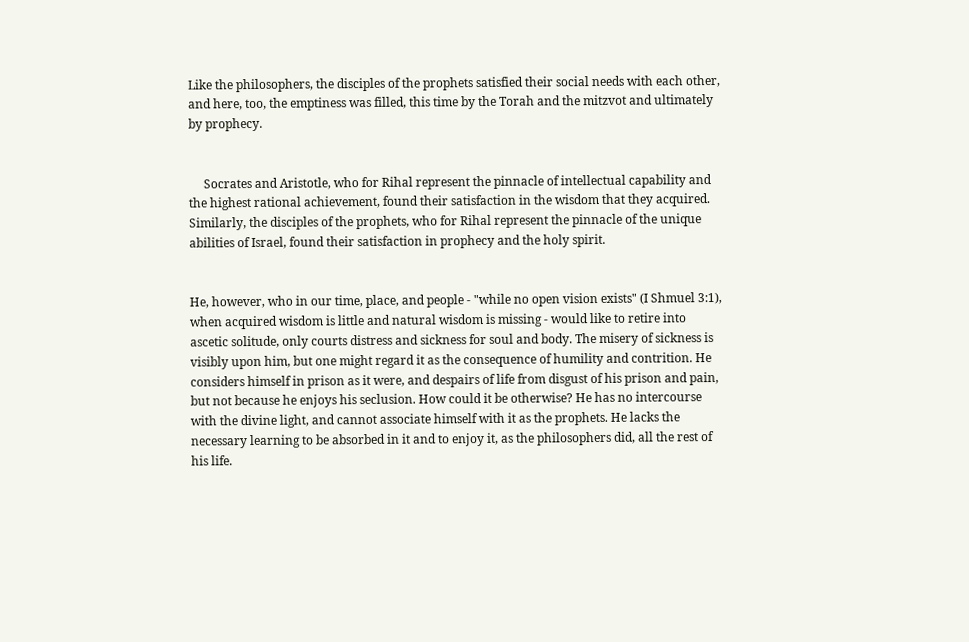Like the philosophers, the disciples of the prophets satisfied their social needs with each other, and here, too, the emptiness was filled, this time by the Torah and the mitzvot and ultimately by prophecy.


     Socrates and Aristotle, who for Rihal represent the pinnacle of intellectual capability and the highest rational achievement, found their satisfaction in the wisdom that they acquired. Similarly, the disciples of the prophets, who for Rihal represent the pinnacle of the unique abilities of Israel, found their satisfaction in prophecy and the holy spirit.


He, however, who in our time, place, and people - "while no open vision exists" (I Shmuel 3:1), when acquired wisdom is little and natural wisdom is missing - would like to retire into ascetic solitude, only courts distress and sickness for soul and body. The misery of sickness is visibly upon him, but one might regard it as the consequence of humility and contrition. He considers himself in prison as it were, and despairs of life from disgust of his prison and pain, but not because he enjoys his seclusion. How could it be otherwise? He has no intercourse with the divine light, and cannot associate himself with it as the prophets. He lacks the necessary learning to be absorbed in it and to enjoy it, as the philosophers did, all the rest of his life.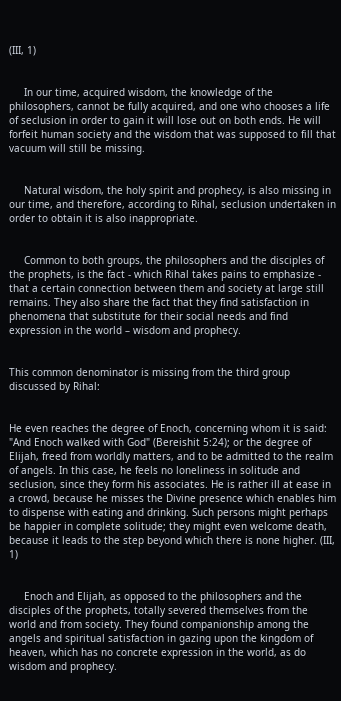(III, 1)


     In our time, acquired wisdom, the knowledge of the philosophers, cannot be fully acquired, and one who chooses a life of seclusion in order to gain it will lose out on both ends. He will forfeit human society and the wisdom that was supposed to fill that vacuum will still be missing.


     Natural wisdom, the holy spirit and prophecy, is also missing in our time, and therefore, according to Rihal, seclusion undertaken in order to obtain it is also inappropriate.


     Common to both groups, the philosophers and the disciples of the prophets, is the fact - which Rihal takes pains to emphasize - that a certain connection between them and society at large still remains. They also share the fact that they find satisfaction in phenomena that substitute for their social needs and find expression in the world – wisdom and prophecy.


This common denominator is missing from the third group discussed by Rihal:


He even reaches the degree of Enoch, concerning whom it is said: "And Enoch walked with God" (Bereishit 5:24); or the degree of Elijah, freed from worldly matters, and to be admitted to the realm of angels. In this case, he feels no loneliness in solitude and seclusion, since they form his associates. He is rather ill at ease in a crowd, because he misses the Divine presence which enables him to dispense with eating and drinking. Such persons might perhaps be happier in complete solitude; they might even welcome death, because it leads to the step beyond which there is none higher. (III, 1)


     Enoch and Elijah, as opposed to the philosophers and the disciples of the prophets, totally severed themselves from the world and from society. They found companionship among the angels and spiritual satisfaction in gazing upon the kingdom of heaven, which has no concrete expression in the world, as do wisdom and prophecy.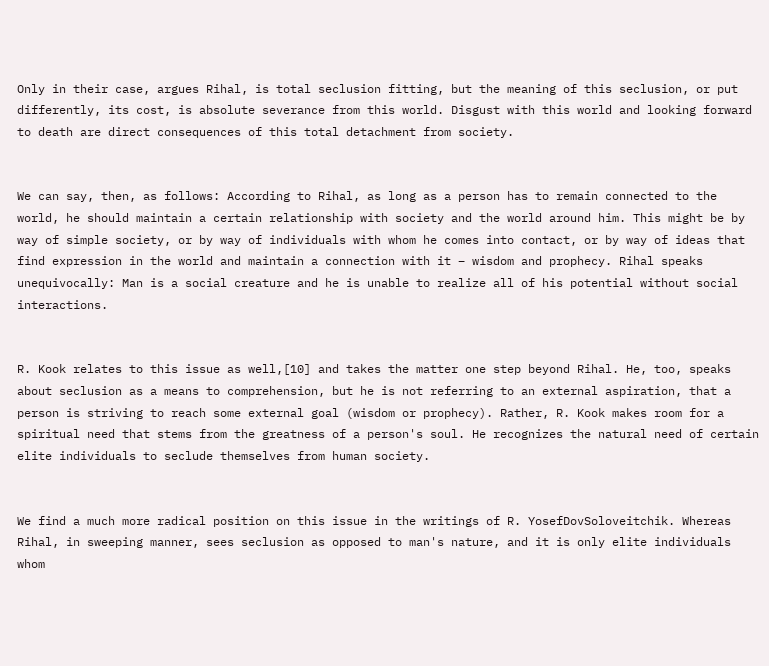Only in their case, argues Rihal, is total seclusion fitting, but the meaning of this seclusion, or put differently, its cost, is absolute severance from this world. Disgust with this world and looking forward to death are direct consequences of this total detachment from society.


We can say, then, as follows: According to Rihal, as long as a person has to remain connected to the world, he should maintain a certain relationship with society and the world around him. This might be by way of simple society, or by way of individuals with whom he comes into contact, or by way of ideas that find expression in the world and maintain a connection with it – wisdom and prophecy. Rihal speaks unequivocally: Man is a social creature and he is unable to realize all of his potential without social interactions.


R. Kook relates to this issue as well,[10] and takes the matter one step beyond Rihal. He, too, speaks about seclusion as a means to comprehension, but he is not referring to an external aspiration, that a person is striving to reach some external goal (wisdom or prophecy). Rather, R. Kook makes room for a spiritual need that stems from the greatness of a person's soul. He recognizes the natural need of certain elite individuals to seclude themselves from human society.


We find a much more radical position on this issue in the writings of R. YosefDovSoloveitchik. Whereas Rihal, in sweeping manner, sees seclusion as opposed to man's nature, and it is only elite individuals whom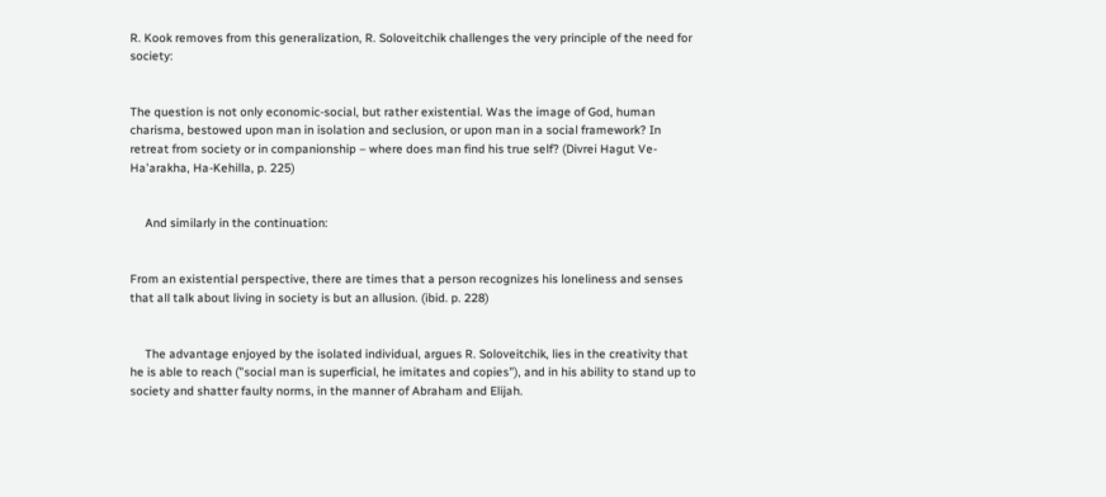R. Kook removes from this generalization, R. Soloveitchik challenges the very principle of the need for society:


The question is not only economic-social, but rather existential. Was the image of God, human charisma, bestowed upon man in isolation and seclusion, or upon man in a social framework? In retreat from society or in companionship – where does man find his true self? (Divrei Hagut Ve-Ha'arakha, Ha-Kehilla, p. 225)


     And similarly in the continuation:


From an existential perspective, there are times that a person recognizes his loneliness and senses that all talk about living in society is but an allusion. (ibid. p. 228)


     The advantage enjoyed by the isolated individual, argues R. Soloveitchik, lies in the creativity that he is able to reach ("social man is superficial, he imitates and copies"), and in his ability to stand up to society and shatter faulty norms, in the manner of Abraham and Elijah.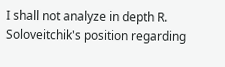I shall not analyze in depth R. Soloveitchik's position regarding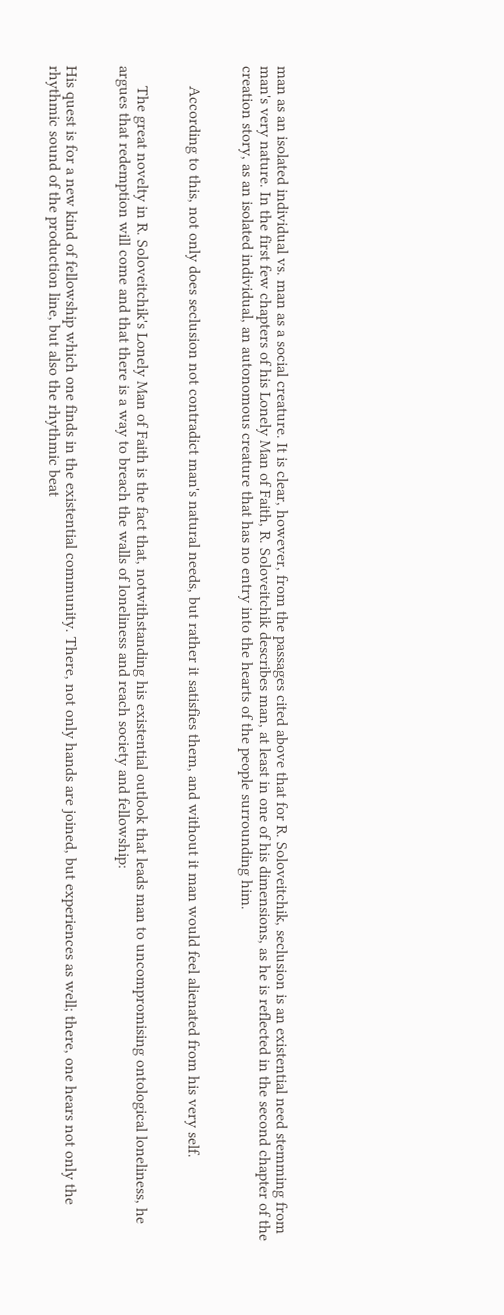man as an isolated individual vs. man as a social creature. It is clear, however, from the passages cited above that for R. Soloveitchik, seclusion is an existential need stemming from man's very nature. In the first few chapters of his Lonely Man of Faith, R. Soloveitchik describes man, at least in one of his dimensions, as he is reflected in the second chapter of the creation story, as an isolated individual, an autonomous creature that has no entry into the hearts of the people surrounding him.


     According to this, not only does seclusion not contradict man's natural needs, but rather it satisfies them, and without it man would feel alienated from his very self.


     The great novelty in R. Soloveitchik's Lonely Man of Faith is the fact that, notwithstanding his existential outlook that leads man to uncompromising ontological loneliness, he argues that redemption will come and that there is a way to breach the walls of loneliness and reach society and fellowship:


His quest is for a new kind of fellowship which one finds in the existential community. There, not only hands are joined, but experiences as well; there, one hears not only the rhythmic sound of the production line, but also the rhythmic beat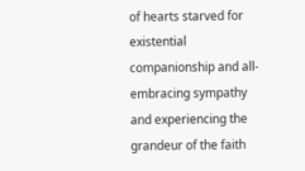of hearts starved for existential companionship and all-embracing sympathy and experiencing the grandeur of the faith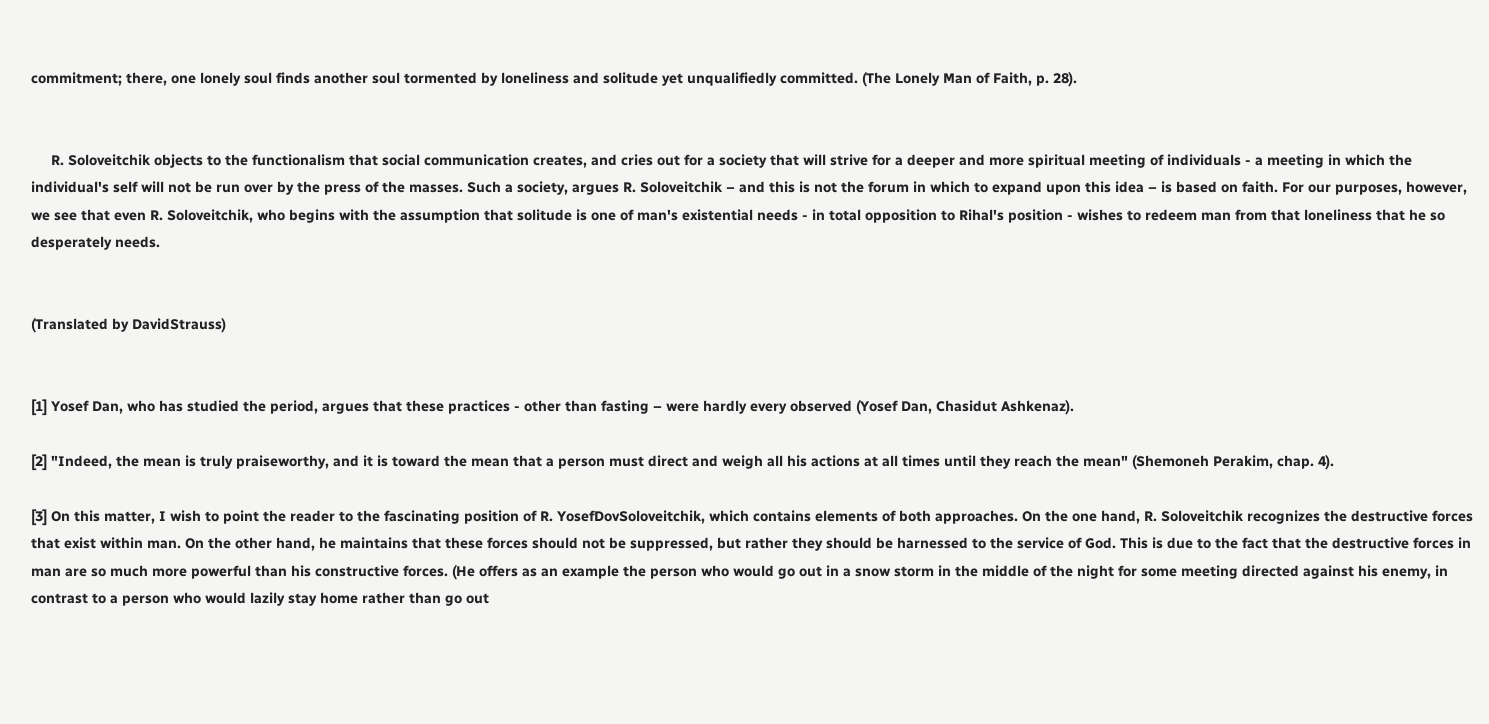commitment; there, one lonely soul finds another soul tormented by loneliness and solitude yet unqualifiedly committed. (The Lonely Man of Faith, p. 28).


     R. Soloveitchik objects to the functionalism that social communication creates, and cries out for a society that will strive for a deeper and more spiritual meeting of individuals - a meeting in which the individual's self will not be run over by the press of the masses. Such a society, argues R. Soloveitchik – and this is not the forum in which to expand upon this idea – is based on faith. For our purposes, however, we see that even R. Soloveitchik, who begins with the assumption that solitude is one of man's existential needs - in total opposition to Rihal's position - wishes to redeem man from that loneliness that he so desperately needs.


(Translated by DavidStrauss)


[1] Yosef Dan, who has studied the period, argues that these practices - other than fasting – were hardly every observed (Yosef Dan, Chasidut Ashkenaz).

[2] "Indeed, the mean is truly praiseworthy, and it is toward the mean that a person must direct and weigh all his actions at all times until they reach the mean" (Shemoneh Perakim, chap. 4).

[3] On this matter, I wish to point the reader to the fascinating position of R. YosefDovSoloveitchik, which contains elements of both approaches. On the one hand, R. Soloveitchik recognizes the destructive forces that exist within man. On the other hand, he maintains that these forces should not be suppressed, but rather they should be harnessed to the service of God. This is due to the fact that the destructive forces in man are so much more powerful than his constructive forces. (He offers as an example the person who would go out in a snow storm in the middle of the night for some meeting directed against his enemy, in contrast to a person who would lazily stay home rather than go out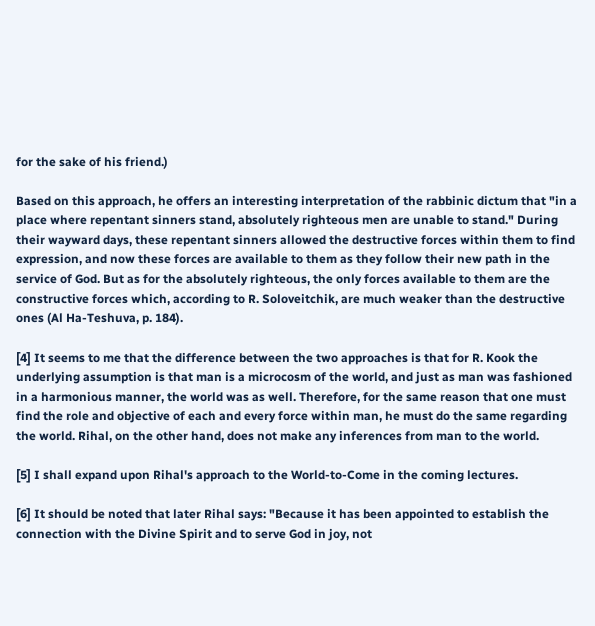for the sake of his friend.)

Based on this approach, he offers an interesting interpretation of the rabbinic dictum that "in a place where repentant sinners stand, absolutely righteous men are unable to stand." During their wayward days, these repentant sinners allowed the destructive forces within them to find expression, and now these forces are available to them as they follow their new path in the service of God. But as for the absolutely righteous, the only forces available to them are the constructive forces which, according to R. Soloveitchik, are much weaker than the destructive ones (Al Ha-Teshuva, p. 184).

[4] It seems to me that the difference between the two approaches is that for R. Kook the underlying assumption is that man is a microcosm of the world, and just as man was fashioned in a harmonious manner, the world was as well. Therefore, for the same reason that one must find the role and objective of each and every force within man, he must do the same regarding the world. Rihal, on the other hand, does not make any inferences from man to the world.

[5] I shall expand upon Rihal's approach to the World-to-Come in the coming lectures.

[6] It should be noted that later Rihal says: "Because it has been appointed to establish the connection with the Divine Spirit and to serve God in joy, not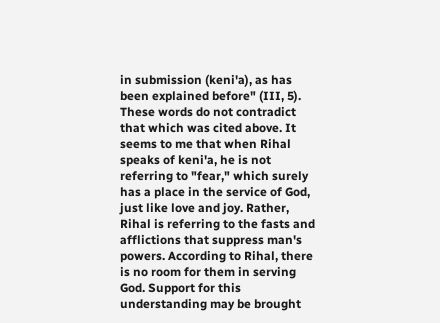in submission (keni'a), as has been explained before" (III, 5). These words do not contradict that which was cited above. It seems to me that when Rihal speaks of keni'a, he is not referring to "fear," which surely has a place in the service of God, just like love and joy. Rather, Rihal is referring to the fasts and afflictions that suppress man's powers. According to Rihal, there is no room for them in serving God. Support for this understanding may be brought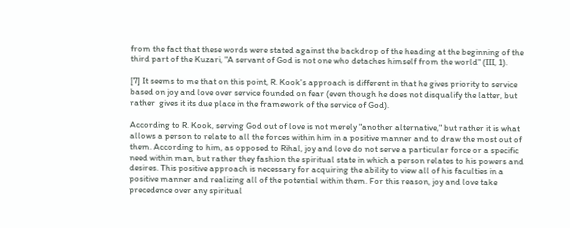from the fact that these words were stated against the backdrop of the heading at the beginning of the third part of the Kuzari, "A servant of God is not one who detaches himself from the world" (III, 1).

[7] It seems to me that on this point, R. Kook's approach is different in that he gives priority to service based on joy and love over service founded on fear (even though he does not disqualify the latter, but rather  gives it its due place in the framework of the service of God).

According to R. Kook, serving God out of love is not merely "another alternative," but rather it is what allows a person to relate to all the forces within him in a positive manner and to draw the most out of them. According to him, as opposed to Rihal, joy and love do not serve a particular force or a specific need within man, but rather they fashion the spiritual state in which a person relates to his powers and desires. This positive approach is necessary for acquiring the ability to view all of his faculties in a positive manner and realizing all of the potential within them. For this reason, joy and love take precedence over any spiritual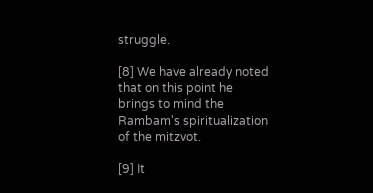struggle.

[8] We have already noted that on this point he brings to mind the Rambam's spiritualization of the mitzvot.

[9] It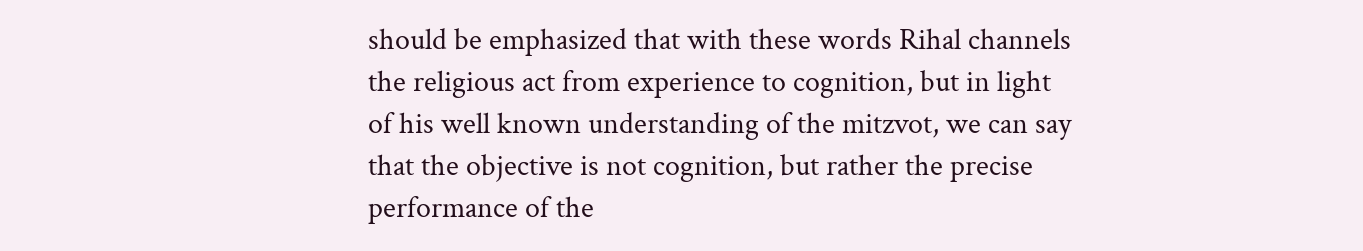should be emphasized that with these words Rihal channels the religious act from experience to cognition, but in light of his well known understanding of the mitzvot, we can say that the objective is not cognition, but rather the precise performance of the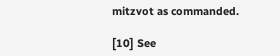mitzvot as commanded.

[10] See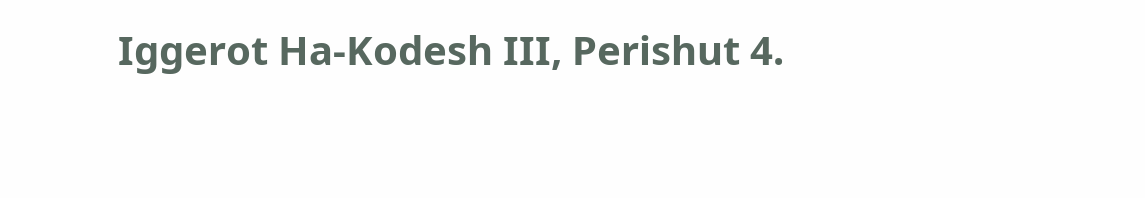Iggerot Ha-Kodesh III, Perishut 4.